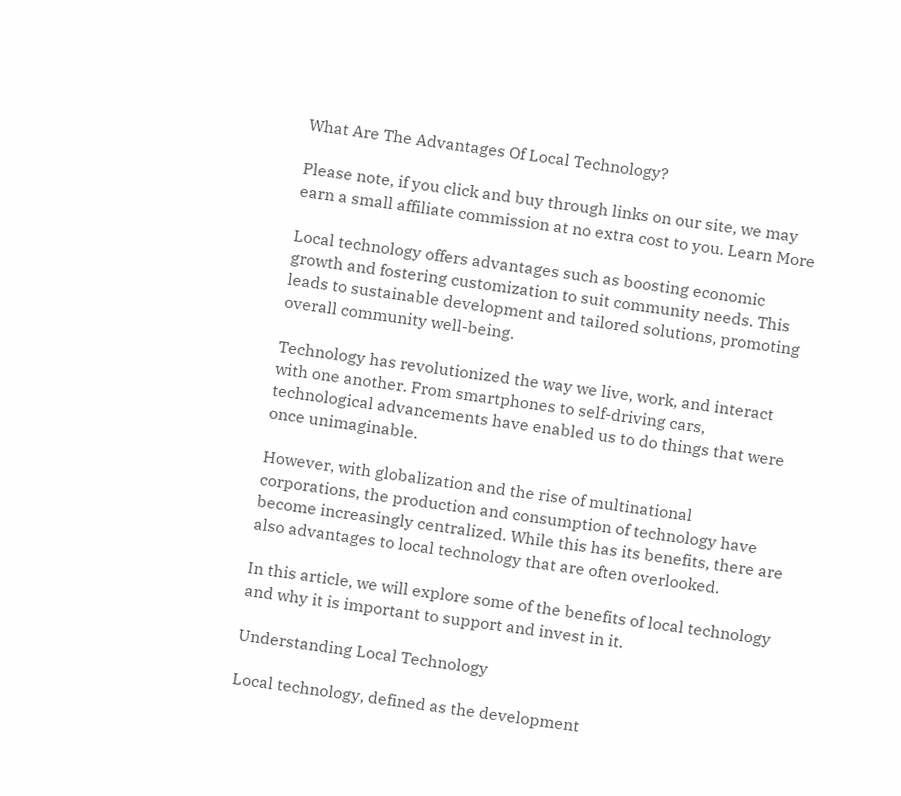What Are The Advantages Of Local Technology?

Please note, if you click and buy through links on our site, we may earn a small affiliate commission at no extra cost to you. Learn More

Local technology offers advantages such as boosting economic growth and fostering customization to suit community needs. This leads to sustainable development and tailored solutions, promoting overall community well-being.

Technology has revolutionized the way we live, work, and interact with one another. From smartphones to self-driving cars, technological advancements have enabled us to do things that were once unimaginable.

However, with globalization and the rise of multinational corporations, the production and consumption of technology have become increasingly centralized. While this has its benefits, there are also advantages to local technology that are often overlooked.

In this article, we will explore some of the benefits of local technology and why it is important to support and invest in it.

Understanding Local Technology

Local technology, defined as the development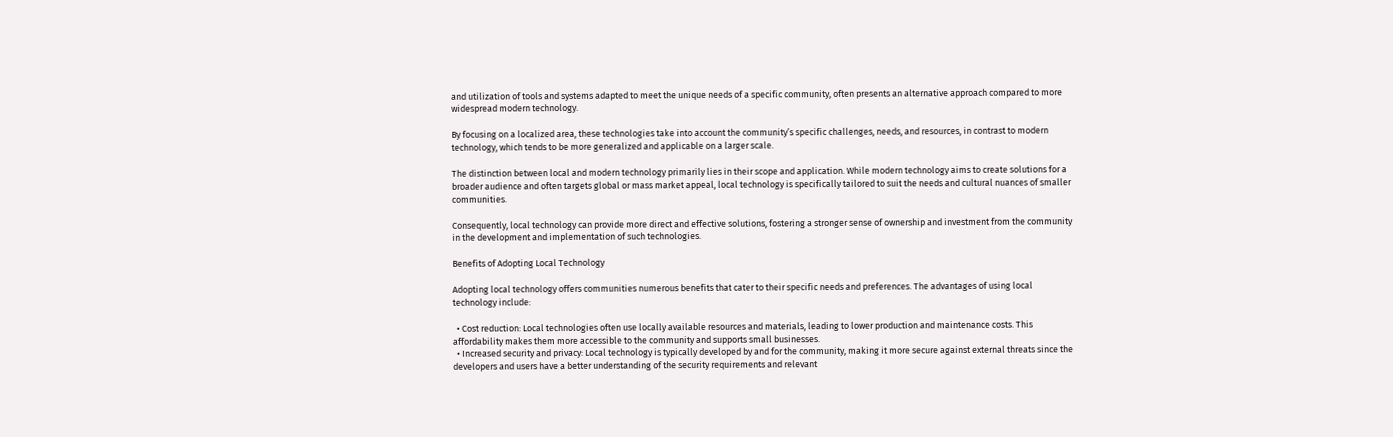and utilization of tools and systems adapted to meet the unique needs of a specific community, often presents an alternative approach compared to more widespread modern technology.

By focusing on a localized area, these technologies take into account the community’s specific challenges, needs, and resources, in contrast to modern technology, which tends to be more generalized and applicable on a larger scale.

The distinction between local and modern technology primarily lies in their scope and application. While modern technology aims to create solutions for a broader audience and often targets global or mass market appeal, local technology is specifically tailored to suit the needs and cultural nuances of smaller communities.

Consequently, local technology can provide more direct and effective solutions, fostering a stronger sense of ownership and investment from the community in the development and implementation of such technologies.

Benefits of Adopting Local Technology

Adopting local technology offers communities numerous benefits that cater to their specific needs and preferences. The advantages of using local technology include:

  • Cost reduction: Local technologies often use locally available resources and materials, leading to lower production and maintenance costs. This affordability makes them more accessible to the community and supports small businesses.
  • Increased security and privacy: Local technology is typically developed by and for the community, making it more secure against external threats since the developers and users have a better understanding of the security requirements and relevant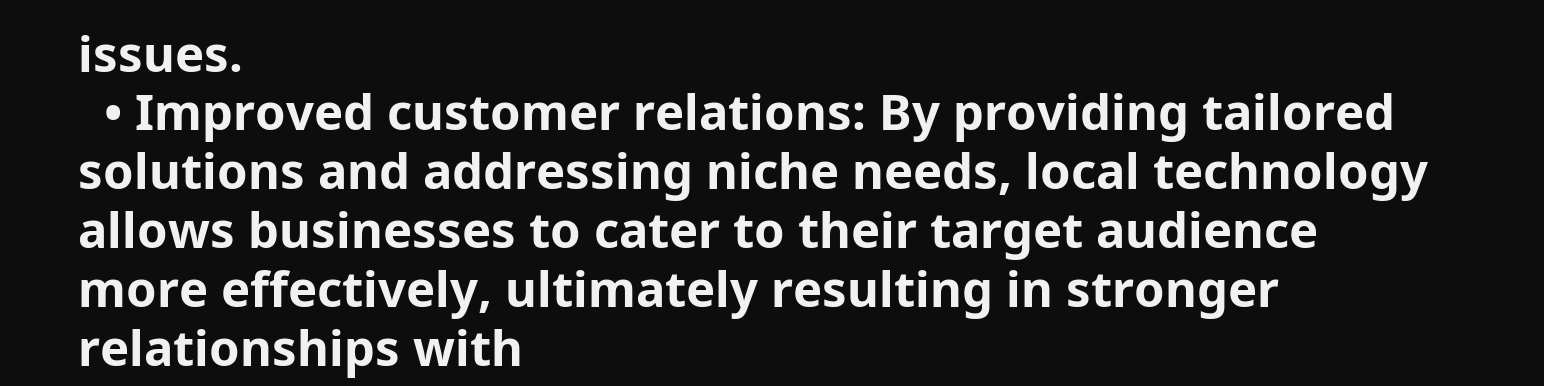issues.
  • Improved customer relations: By providing tailored solutions and addressing niche needs, local technology allows businesses to cater to their target audience more effectively, ultimately resulting in stronger relationships with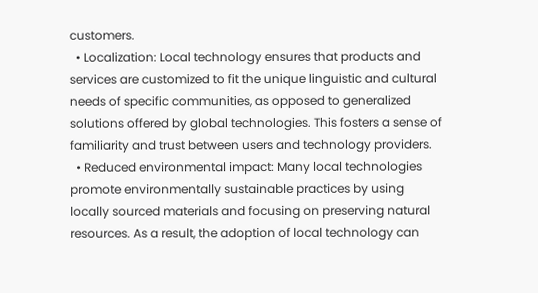customers.
  • Localization: Local technology ensures that products and services are customized to fit the unique linguistic and cultural needs of specific communities, as opposed to generalized solutions offered by global technologies. This fosters a sense of familiarity and trust between users and technology providers.
  • Reduced environmental impact: Many local technologies promote environmentally sustainable practices by using locally sourced materials and focusing on preserving natural resources. As a result, the adoption of local technology can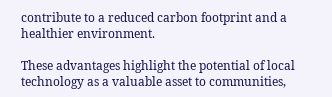contribute to a reduced carbon footprint and a healthier environment.

These advantages highlight the potential of local technology as a valuable asset to communities,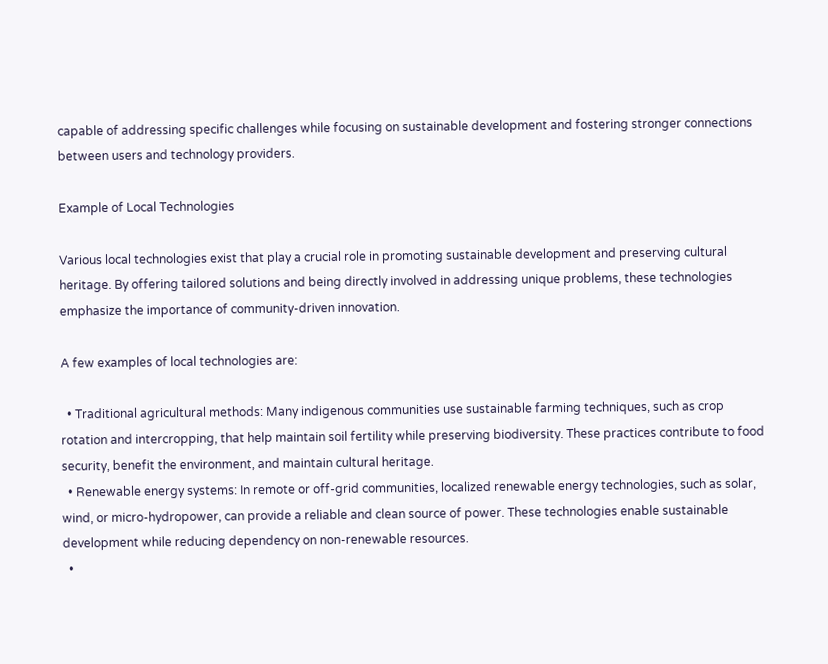capable of addressing specific challenges while focusing on sustainable development and fostering stronger connections between users and technology providers.

Example of Local Technologies

Various local technologies exist that play a crucial role in promoting sustainable development and preserving cultural heritage. By offering tailored solutions and being directly involved in addressing unique problems, these technologies emphasize the importance of community-driven innovation.

A few examples of local technologies are:

  • Traditional agricultural methods: Many indigenous communities use sustainable farming techniques, such as crop rotation and intercropping, that help maintain soil fertility while preserving biodiversity. These practices contribute to food security, benefit the environment, and maintain cultural heritage.
  • Renewable energy systems: In remote or off-grid communities, localized renewable energy technologies, such as solar, wind, or micro-hydropower, can provide a reliable and clean source of power. These technologies enable sustainable development while reducing dependency on non-renewable resources.
  •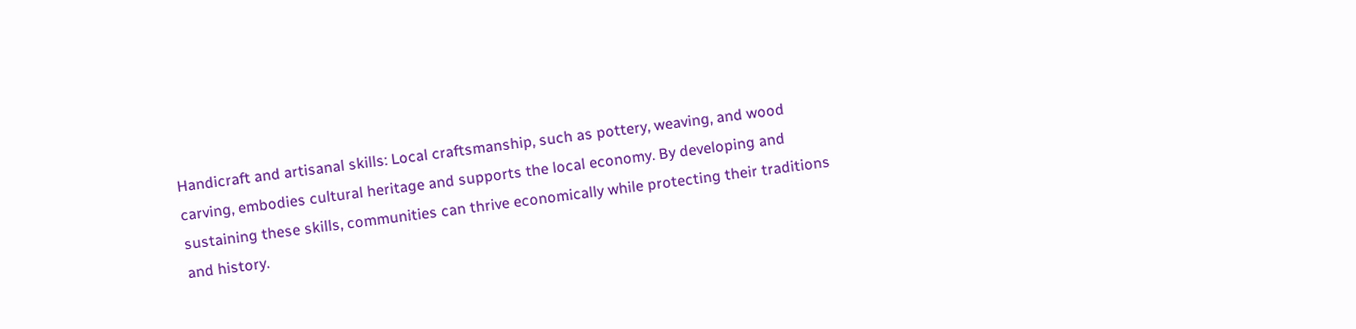Handicraft and artisanal skills: Local craftsmanship, such as pottery, weaving, and wood carving, embodies cultural heritage and supports the local economy. By developing and sustaining these skills, communities can thrive economically while protecting their traditions and history.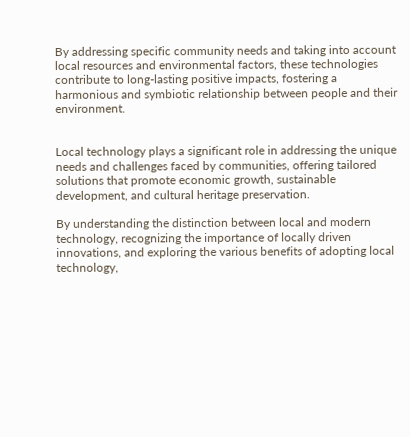By addressing specific community needs and taking into account local resources and environmental factors, these technologies contribute to long-lasting positive impacts, fostering a harmonious and symbiotic relationship between people and their environment.


Local technology plays a significant role in addressing the unique needs and challenges faced by communities, offering tailored solutions that promote economic growth, sustainable development, and cultural heritage preservation.

By understanding the distinction between local and modern technology, recognizing the importance of locally driven innovations, and exploring the various benefits of adopting local technology,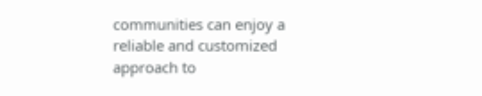communities can enjoy a reliable and customized approach to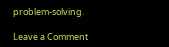problem-solving.

Leave a Comment